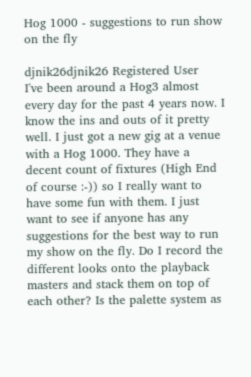Hog 1000 - suggestions to run show on the fly

djnik26djnik26 Registered User
I've been around a Hog3 almost every day for the past 4 years now. I know the ins and outs of it pretty well. I just got a new gig at a venue with a Hog 1000. They have a decent count of fixtures (High End of course :-)) so I really want to have some fun with them. I just want to see if anyone has any suggestions for the best way to run my show on the fly. Do I record the different looks onto the playback masters and stack them on top of each other? Is the palette system as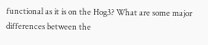functional as it is on the Hog3? What are some major differences between the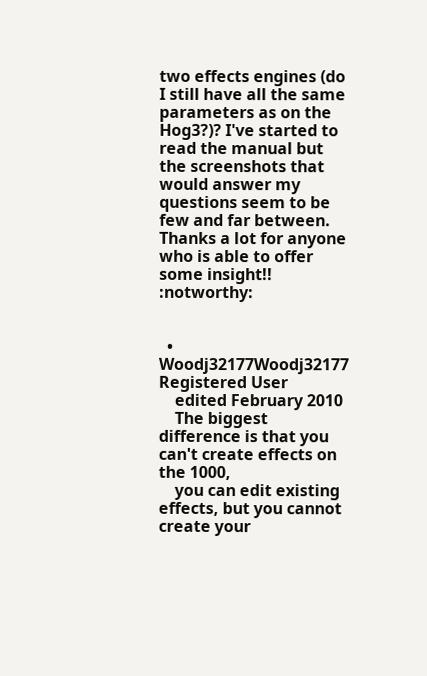two effects engines (do I still have all the same parameters as on the Hog3?)? I've started to read the manual but the screenshots that would answer my questions seem to be few and far between. Thanks a lot for anyone who is able to offer some insight!! :notworthy:


  • Woodj32177Woodj32177 Registered User
    edited February 2010
    The biggest difference is that you can't create effects on the 1000,
    you can edit existing effects, but you cannot create your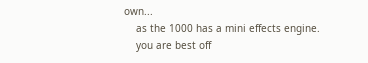own...
    as the 1000 has a mini effects engine.
    you are best off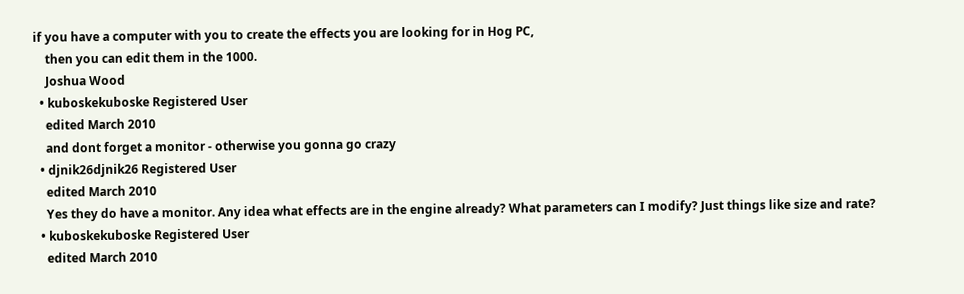if you have a computer with you to create the effects you are looking for in Hog PC,
    then you can edit them in the 1000.
    Joshua Wood
  • kuboskekuboske Registered User
    edited March 2010
    and dont forget a monitor - otherwise you gonna go crazy
  • djnik26djnik26 Registered User
    edited March 2010
    Yes they do have a monitor. Any idea what effects are in the engine already? What parameters can I modify? Just things like size and rate?
  • kuboskekuboske Registered User
    edited March 2010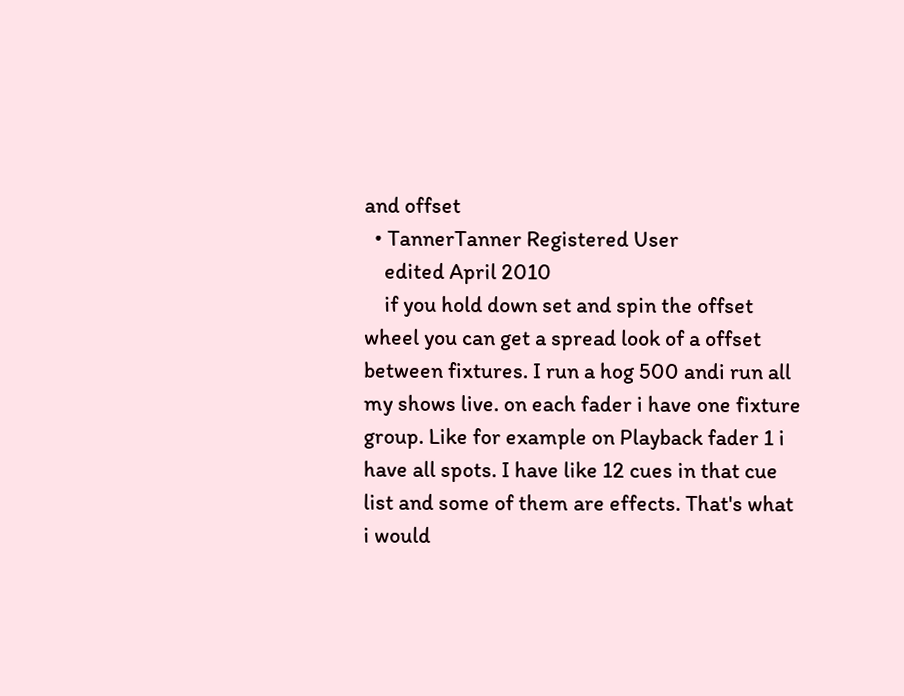and offset
  • TannerTanner Registered User
    edited April 2010
    if you hold down set and spin the offset wheel you can get a spread look of a offset between fixtures. I run a hog 500 andi run all my shows live. on each fader i have one fixture group. Like for example on Playback fader 1 i have all spots. I have like 12 cues in that cue list and some of them are effects. That's what i would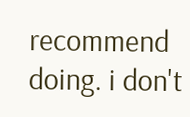recommend doing. i don't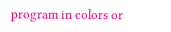program in colors or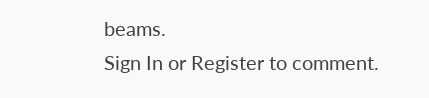beams.
Sign In or Register to comment.